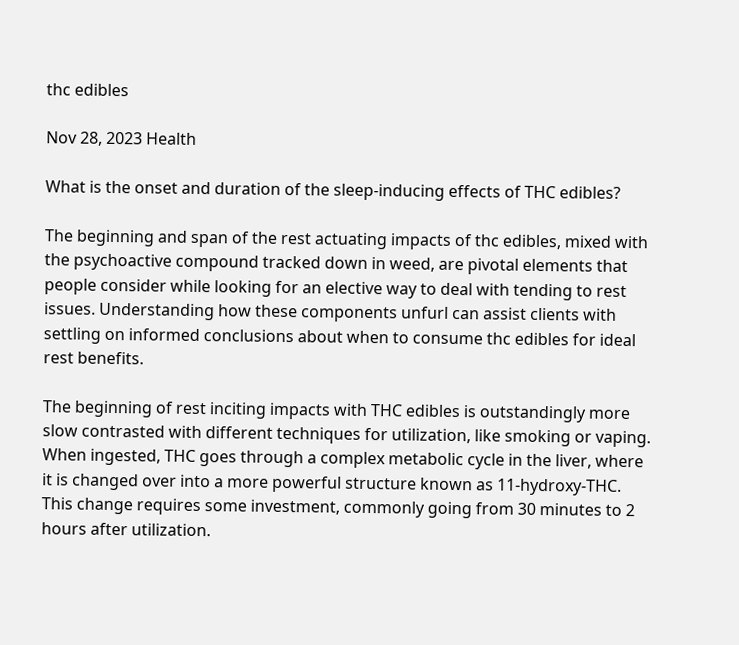thc edibles

Nov 28, 2023 Health

What is the onset and duration of the sleep-inducing effects of THC edibles?

The beginning and span of the rest actuating impacts of thc edibles, mixed with the psychoactive compound tracked down in weed, are pivotal elements that people consider while looking for an elective way to deal with tending to rest issues. Understanding how these components unfurl can assist clients with settling on informed conclusions about when to consume thc edibles for ideal rest benefits.

The beginning of rest inciting impacts with THC edibles is outstandingly more slow contrasted with different techniques for utilization, like smoking or vaping. When ingested, THC goes through a complex metabolic cycle in the liver, where it is changed over into a more powerful structure known as 11-hydroxy-THC. This change requires some investment, commonly going from 30 minutes to 2 hours after utilization.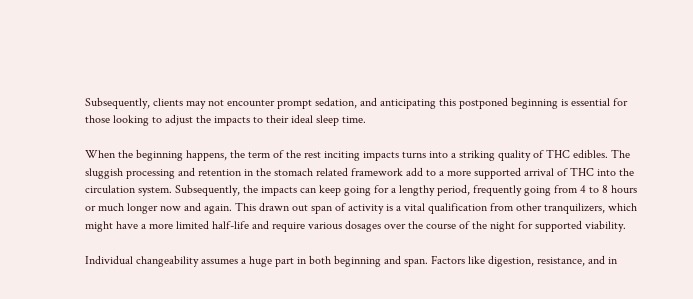Subsequently, clients may not encounter prompt sedation, and anticipating this postponed beginning is essential for those looking to adjust the impacts to their ideal sleep time.

When the beginning happens, the term of the rest inciting impacts turns into a striking quality of THC edibles. The sluggish processing and retention in the stomach related framework add to a more supported arrival of THC into the circulation system. Subsequently, the impacts can keep going for a lengthy period, frequently going from 4 to 8 hours or much longer now and again. This drawn out span of activity is a vital qualification from other tranquilizers, which might have a more limited half-life and require various dosages over the course of the night for supported viability.

Individual changeability assumes a huge part in both beginning and span. Factors like digestion, resistance, and in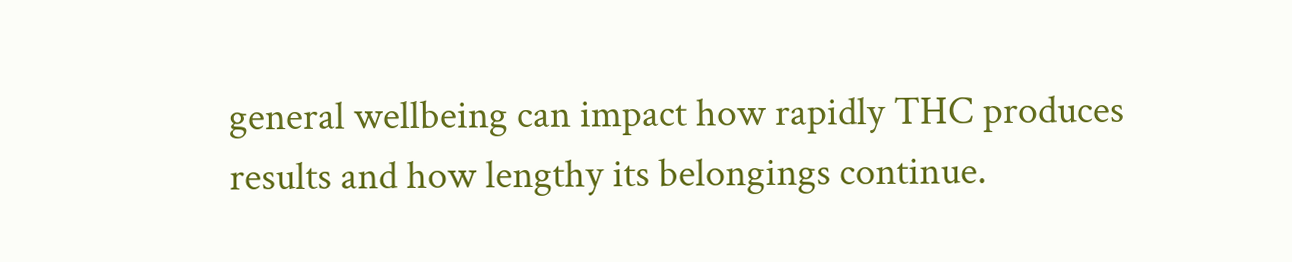general wellbeing can impact how rapidly THC produces results and how lengthy its belongings continue.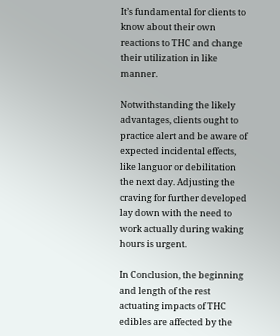It’s fundamental for clients to know about their own reactions to THC and change their utilization in like manner.

Notwithstanding the likely advantages, clients ought to practice alert and be aware of expected incidental effects, like languor or debilitation the next day. Adjusting the craving for further developed lay down with the need to work actually during waking hours is urgent.

In Conclusion, the beginning and length of the rest actuating impacts of THC edibles are affected by the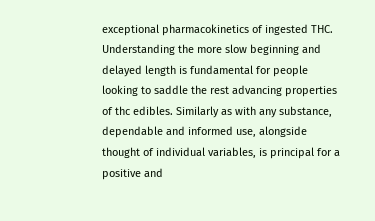exceptional pharmacokinetics of ingested THC. Understanding the more slow beginning and delayed length is fundamental for people looking to saddle the rest advancing properties of thc edibles. Similarly as with any substance, dependable and informed use, alongside thought of individual variables, is principal for a positive and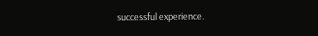successful experience.